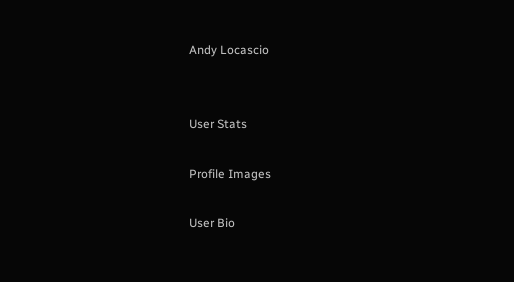Andy Locascio


User Stats

Profile Images

User Bio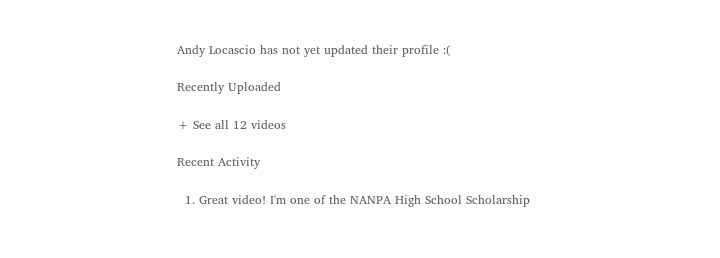Andy Locascio has not yet updated their profile :(

Recently Uploaded

+ See all 12 videos

Recent Activity

  1. Great video! I'm one of the NANPA High School Scholarship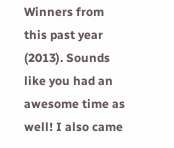Winners from this past year (2013). Sounds like you had an awesome time as well! I also came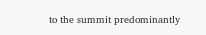to the summit predominantly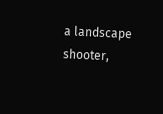a landscape shooter,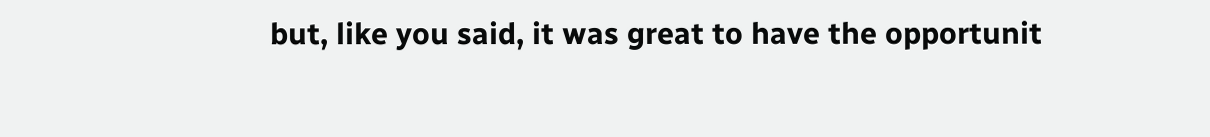but, like you said, it was great to have the opportunit